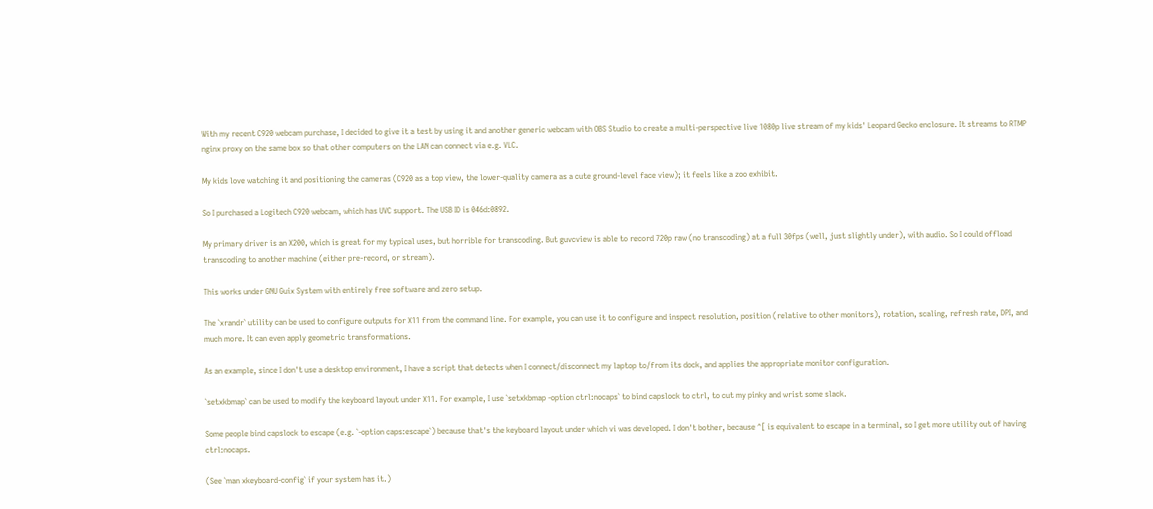With my recent C920 webcam purchase, I decided to give it a test by using it and another generic webcam with OBS Studio to create a multi-perspective live 1080p live stream of my kids' Leopard Gecko enclosure. It streams to RTMP nginx proxy on the same box so that other computers on the LAN can connect via e.g. VLC.

My kids love watching it and positioning the cameras (C920 as a top view, the lower-quality camera as a cute ground-level face view); it feels like a zoo exhibit.

So I purchased a Logitech C920 webcam, which has UVC support. The USB ID is 046d:0892.

My primary driver is an X200, which is great for my typical uses, but horrible for transcoding. But guvcview is able to record 720p raw (no transcoding) at a full 30fps (well, just slightly under), with audio. So I could offload transcoding to another machine (either pre-record, or stream).

This works under GNU Guix System with entirely free software and zero setup.

The `xrandr` utility can be used to configure outputs for X11 from the command line. For example, you can use it to configure and inspect resolution, position (relative to other monitors), rotation, scaling, refresh rate, DPI, and much more. It can even apply geometric transformations.

As an example, since I don't use a desktop environment, I have a script that detects when I connect/disconnect my laptop to/from its dock, and applies the appropriate monitor configuration.

`setxkbmap` can be used to modify the keyboard layout under X11. For example, I use `setxkbmap -option ctrl:nocaps` to bind capslock to ctrl, to cut my pinky and wrist some slack.

Some people bind capslock to escape (e.g. `-option caps:escape`) because that's the keyboard layout under which vi was developed. I don't bother, because ^[ is equivalent to escape in a terminal, so I get more utility out of having ctrl:nocaps.

(See `man xkeyboard-config` if your system has it.)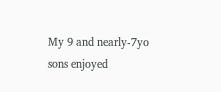My 9 and nearly-7yo sons enjoyed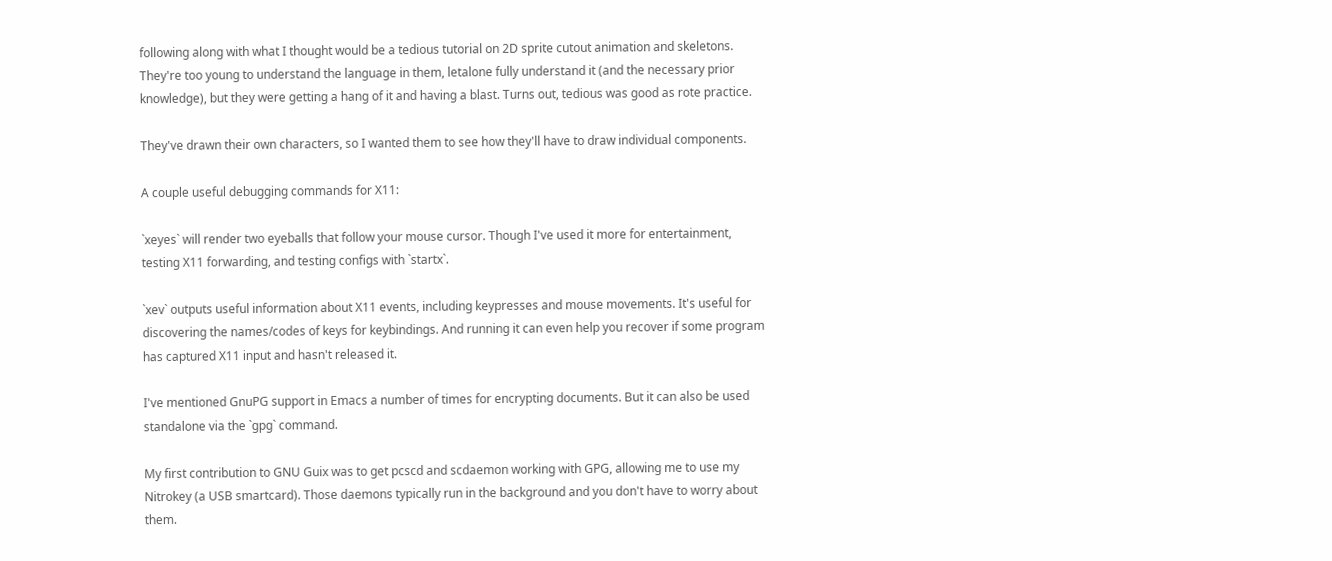following along with what I thought would be a tedious tutorial on 2D sprite cutout animation and skeletons. They're too young to understand the language in them, letalone fully understand it (and the necessary prior knowledge), but they were getting a hang of it and having a blast. Turns out, tedious was good as rote practice.

They've drawn their own characters, so I wanted them to see how they'll have to draw individual components.

A couple useful debugging commands for X11:

`xeyes` will render two eyeballs that follow your mouse cursor. Though I've used it more for entertainment, testing X11 forwarding, and testing configs with `startx`.

`xev` outputs useful information about X11 events, including keypresses and mouse movements. It's useful for discovering the names/codes of keys for keybindings. And running it can even help you recover if some program has captured X11 input and hasn't released it.

I've mentioned GnuPG support in Emacs a number of times for encrypting documents. But it can also be used standalone via the `gpg` command.

My first contribution to GNU Guix was to get pcscd and scdaemon working with GPG, allowing me to use my Nitrokey (a USB smartcard). Those daemons typically run in the background and you don't have to worry about them.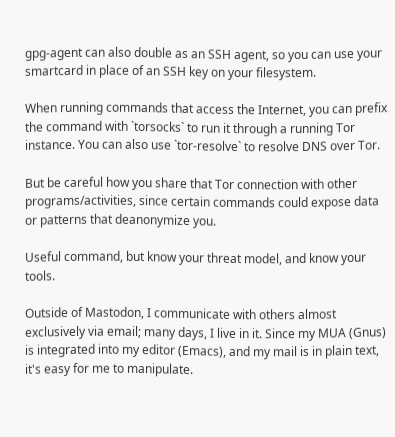gpg-agent can also double as an SSH agent, so you can use your smartcard in place of an SSH key on your filesystem.

When running commands that access the Internet, you can prefix the command with `torsocks` to run it through a running Tor instance. You can also use `tor-resolve` to resolve DNS over Tor.

But be careful how you share that Tor connection with other programs/activities, since certain commands could expose data or patterns that deanonymize you.

Useful command, but know your threat model, and know your tools.

Outside of Mastodon, I communicate with others almost exclusively via email; many days, I live in it. Since my MUA (Gnus) is integrated into my editor (Emacs), and my mail is in plain text, it's easy for me to manipulate.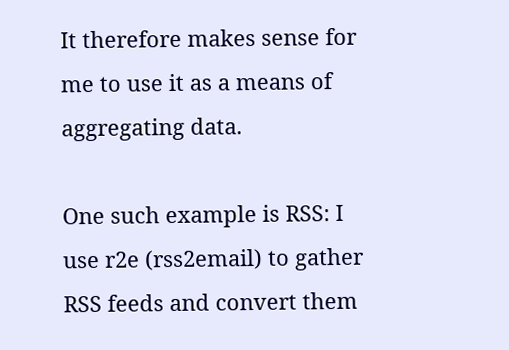It therefore makes sense for me to use it as a means of aggregating data.

One such example is RSS: I use r2e (rss2email) to gather RSS feeds and convert them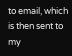to email, which is then sent to my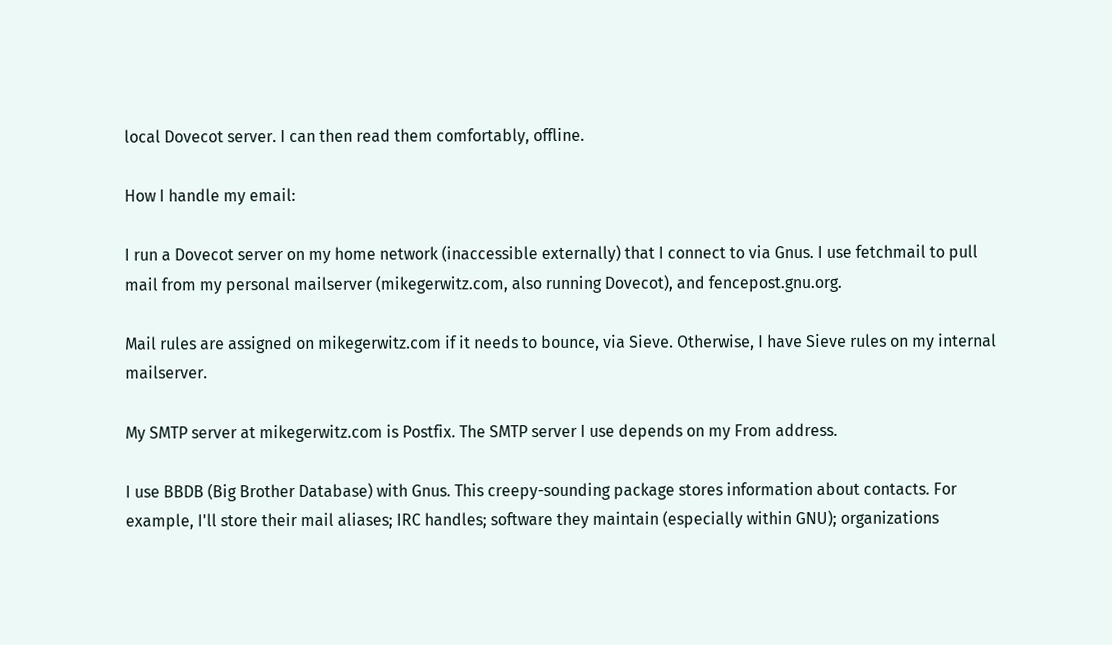local Dovecot server. I can then read them comfortably, offline.

How I handle my email:

I run a Dovecot server on my home network (inaccessible externally) that I connect to via Gnus. I use fetchmail to pull mail from my personal mailserver (mikegerwitz.com, also running Dovecot), and fencepost.gnu.org.

Mail rules are assigned on mikegerwitz.com if it needs to bounce, via Sieve. Otherwise, I have Sieve rules on my internal mailserver.

My SMTP server at mikegerwitz.com is Postfix. The SMTP server I use depends on my From address.

I use BBDB (Big Brother Database) with Gnus. This creepy-sounding package stores information about contacts. For example, I'll store their mail aliases; IRC handles; software they maintain (especially within GNU); organizations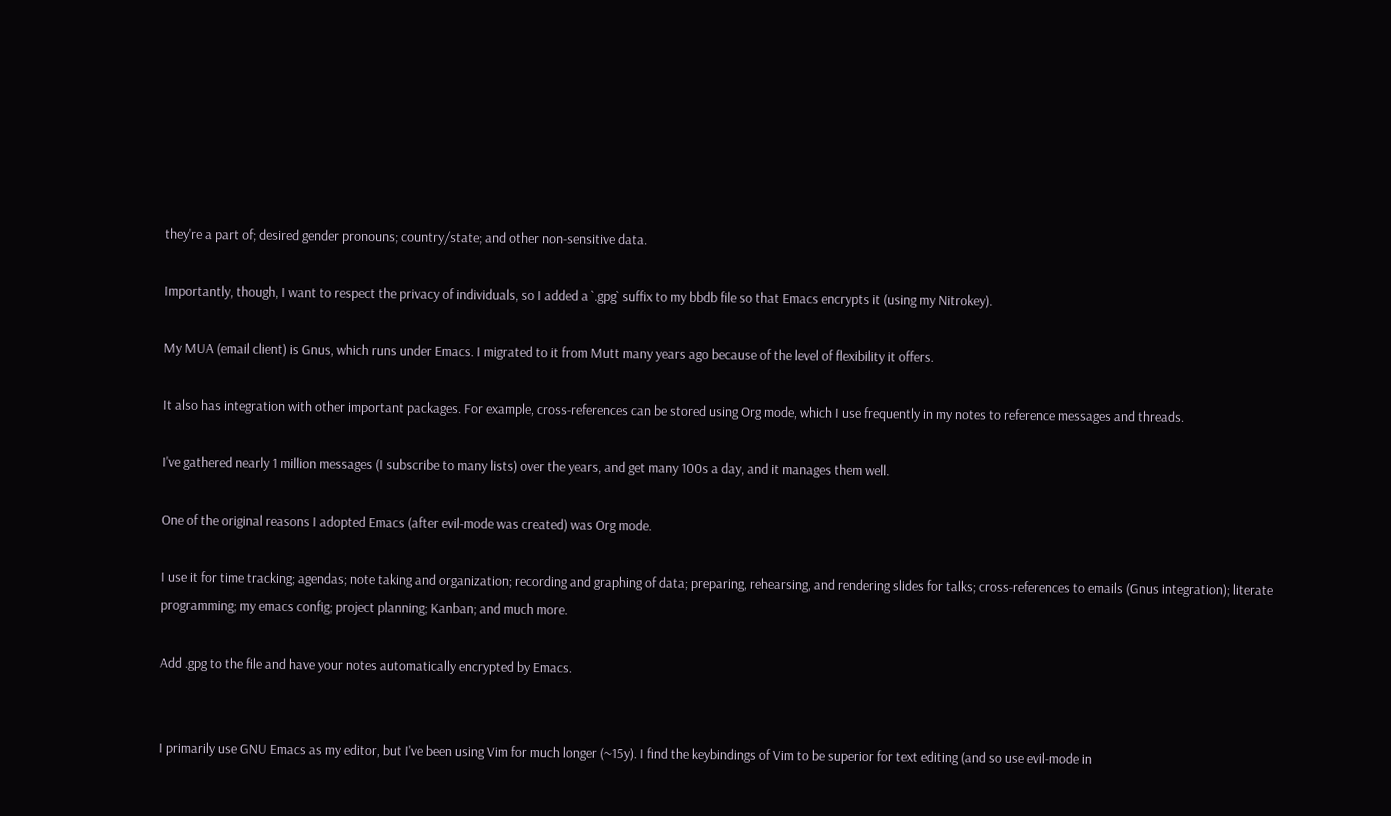they're a part of; desired gender pronouns; country/state; and other non-sensitive data.

Importantly, though, I want to respect the privacy of individuals, so I added a `.gpg` suffix to my bbdb file so that Emacs encrypts it (using my Nitrokey).

My MUA (email client) is Gnus, which runs under Emacs. I migrated to it from Mutt many years ago because of the level of flexibility it offers.

It also has integration with other important packages. For example, cross-references can be stored using Org mode, which I use frequently in my notes to reference messages and threads.

I've gathered nearly 1 million messages (I subscribe to many lists) over the years, and get many 100s a day, and it manages them well.

One of the original reasons I adopted Emacs (after evil-mode was created) was Org mode.

I use it for time tracking; agendas; note taking and organization; recording and graphing of data; preparing, rehearsing, and rendering slides for talks; cross-references to emails (Gnus integration); literate programming; my emacs config; project planning; Kanban; and much more.

Add .gpg to the file and have your notes automatically encrypted by Emacs.


I primarily use GNU Emacs as my editor, but I've been using Vim for much longer (~15y). I find the keybindings of Vim to be superior for text editing (and so use evil-mode in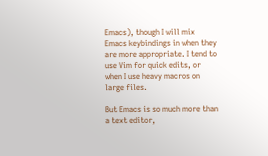Emacs), though I will mix Emacs keybindings in when they are more appropriate. I tend to use Vim for quick edits, or when I use heavy macros on large files.

But Emacs is so much more than a text editor,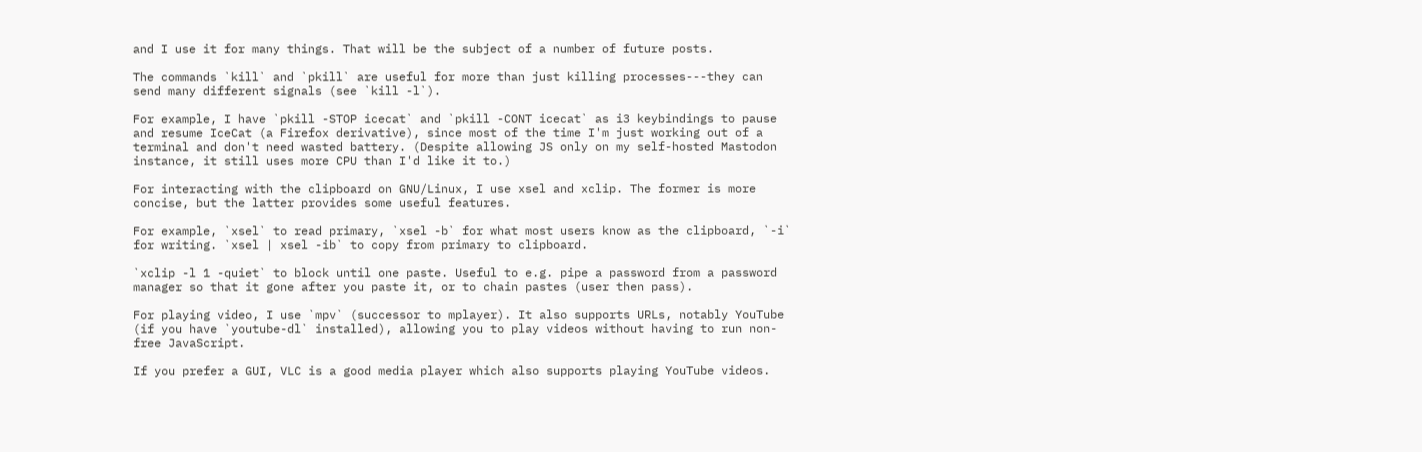and I use it for many things. That will be the subject of a number of future posts.

The commands `kill` and `pkill` are useful for more than just killing processes---they can send many different signals (see `kill -l`).

For example, I have `pkill -STOP icecat` and `pkill -CONT icecat` as i3 keybindings to pause and resume IceCat (a Firefox derivative), since most of the time I'm just working out of a terminal and don't need wasted battery. (Despite allowing JS only on my self-hosted Mastodon instance, it still uses more CPU than I'd like it to.)

For interacting with the clipboard on GNU/Linux, I use xsel and xclip. The former is more concise, but the latter provides some useful features.

For example, `xsel` to read primary, `xsel -b` for what most users know as the clipboard, `-i` for writing. `xsel | xsel -ib` to copy from primary to clipboard.

`xclip -l 1 -quiet` to block until one paste. Useful to e.g. pipe a password from a password manager so that it gone after you paste it, or to chain pastes (user then pass).

For playing video, I use `mpv` (successor to mplayer). It also supports URLs, notably YouTube (if you have `youtube-dl` installed), allowing you to play videos without having to run non-free JavaScript.

If you prefer a GUI, VLC is a good media player which also supports playing YouTube videos.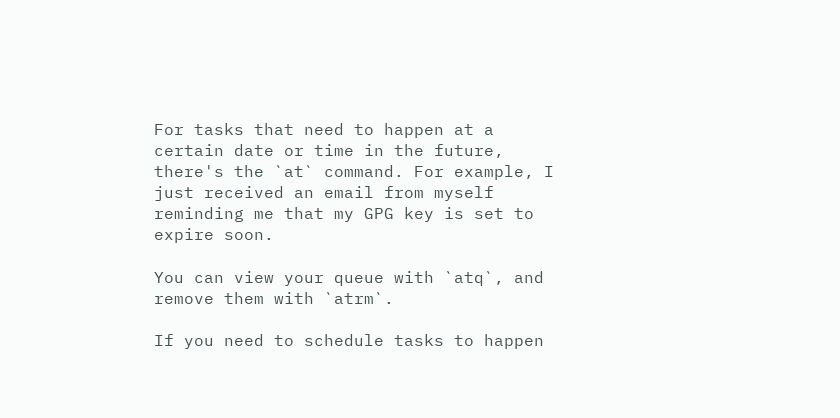For tasks that need to happen at a certain date or time in the future, there's the `at` command. For example, I just received an email from myself reminding me that my GPG key is set to expire soon.

You can view your queue with `atq`, and remove them with `atrm`.

If you need to schedule tasks to happen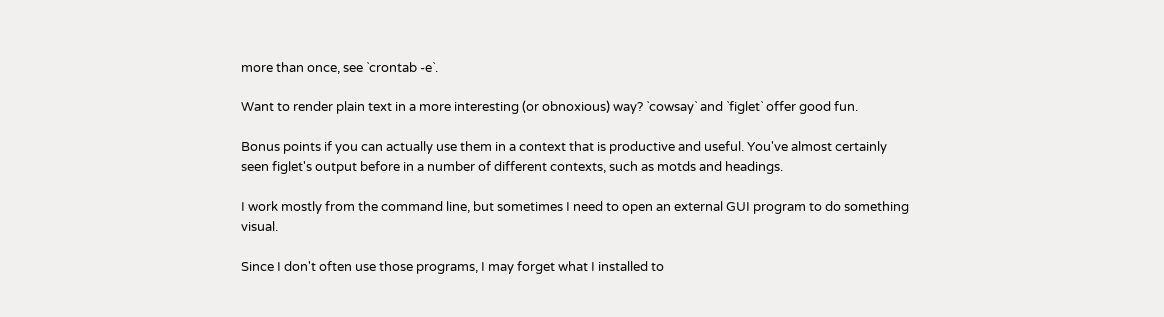more than once, see `crontab -e`.

Want to render plain text in a more interesting (or obnoxious) way? `cowsay` and `figlet` offer good fun.

Bonus points if you can actually use them in a context that is productive and useful. You've almost certainly seen figlet's output before in a number of different contexts, such as motds and headings.

I work mostly from the command line, but sometimes I need to open an external GUI program to do something visual.

Since I don't often use those programs, I may forget what I installed to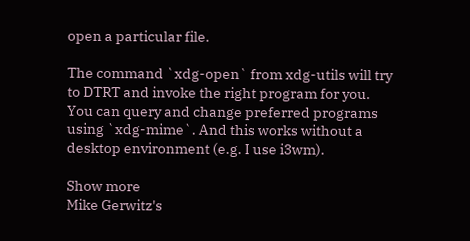open a particular file.

The command `xdg-open` from xdg-utils will try to DTRT and invoke the right program for you. You can query and change preferred programs using `xdg-mime`. And this works without a desktop environment (e.g. I use i3wm).

Show more
Mike Gerwitz's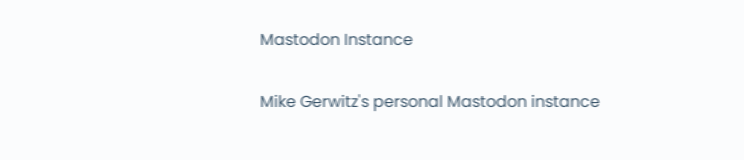Mastodon Instance

Mike Gerwitz's personal Mastodon instance